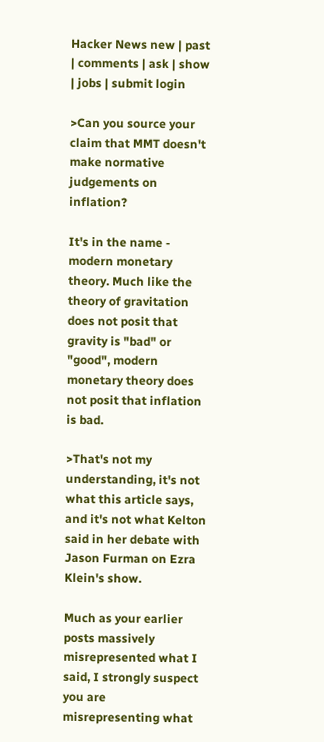Hacker News new | past | comments | ask | show | jobs | submit login

>Can you source your claim that MMT doesn't make normative judgements on inflation?

It's in the name - modern monetary theory. Much like the theory of gravitation does not posit that gravity is "bad" or "good", modern monetary theory does not posit that inflation is bad.

>That's not my understanding, it's not what this article says, and it's not what Kelton said in her debate with Jason Furman on Ezra Klein's show.

Much as your earlier posts massively misrepresented what I said, I strongly suspect you are misrepresenting what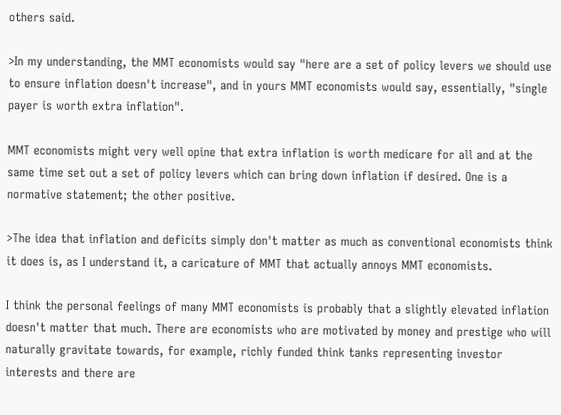others said.

>In my understanding, the MMT economists would say "here are a set of policy levers we should use to ensure inflation doesn't increase", and in yours MMT economists would say, essentially, "single payer is worth extra inflation".

MMT economists might very well opine that extra inflation is worth medicare for all and at the same time set out a set of policy levers which can bring down inflation if desired. One is a normative statement; the other positive.

>The idea that inflation and deficits simply don't matter as much as conventional economists think it does is, as I understand it, a caricature of MMT that actually annoys MMT economists.

I think the personal feelings of many MMT economists is probably that a slightly elevated inflation doesn't matter that much. There are economists who are motivated by money and prestige who will naturally gravitate towards, for example, richly funded think tanks representing investor interests and there are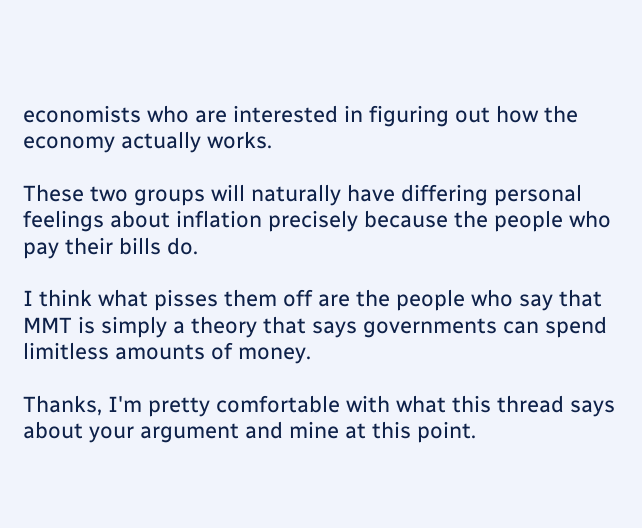economists who are interested in figuring out how the economy actually works.

These two groups will naturally have differing personal feelings about inflation precisely because the people who pay their bills do.

I think what pisses them off are the people who say that MMT is simply a theory that says governments can spend limitless amounts of money.

Thanks, I'm pretty comfortable with what this thread says about your argument and mine at this point.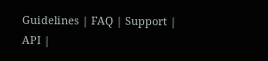Guidelines | FAQ | Support | API |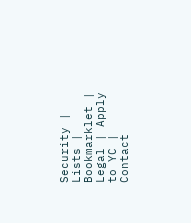Security | Lists | Bookmarklet | Legal | Apply to YC | Contact